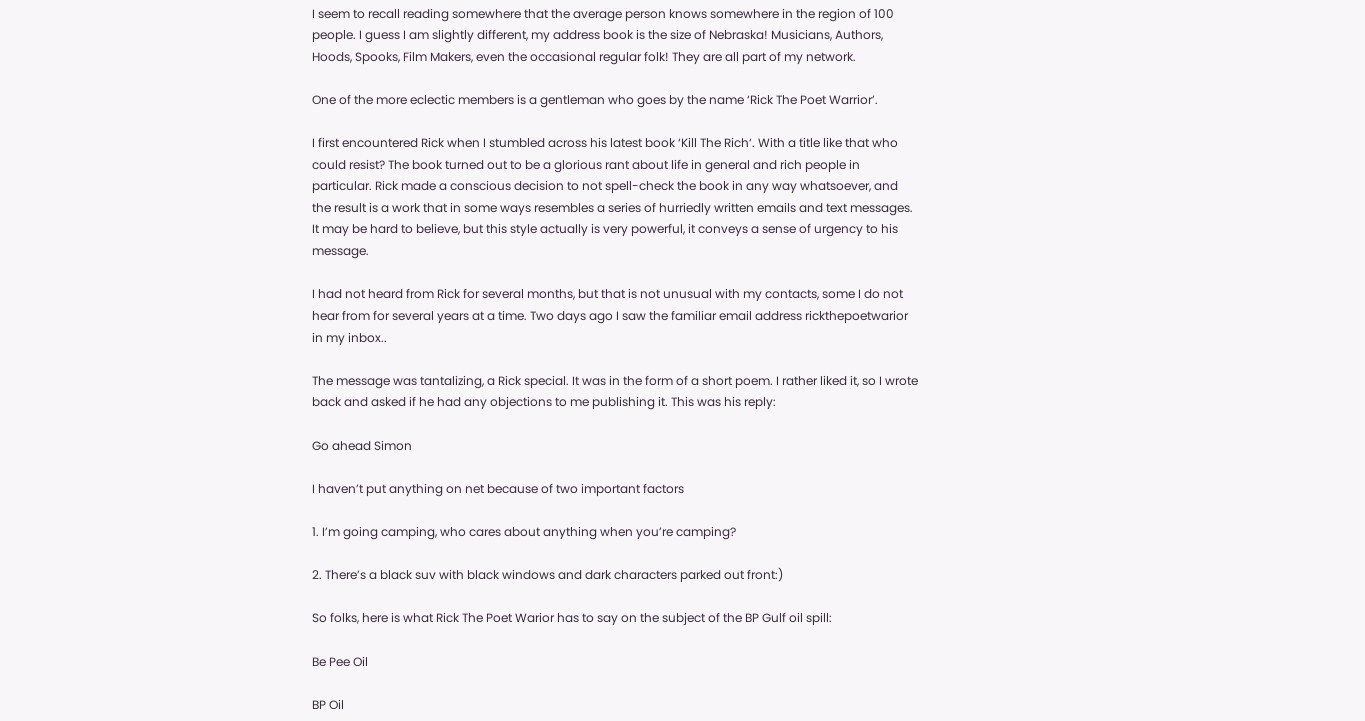I seem to recall reading somewhere that the average person knows somewhere in the region of 100 people. I guess I am slightly different, my address book is the size of Nebraska! Musicians, Authors, Hoods, Spooks, Film Makers, even the occasional regular folk! They are all part of my network.

One of the more eclectic members is a gentleman who goes by the name ‘Rick The Poet Warrior’.

I first encountered Rick when I stumbled across his latest book ‘Kill The Rich‘. With a title like that who could resist? The book turned out to be a glorious rant about life in general and rich people in particular. Rick made a conscious decision to not spell-check the book in any way whatsoever, and the result is a work that in some ways resembles a series of hurriedly written emails and text messages. It may be hard to believe, but this style actually is very powerful, it conveys a sense of urgency to his message.

I had not heard from Rick for several months, but that is not unusual with my contacts, some I do not hear from for several years at a time. Two days ago I saw the familiar email address rickthepoetwarior in my inbox..

The message was tantalizing, a Rick special. It was in the form of a short poem. I rather liked it, so I wrote back and asked if he had any objections to me publishing it. This was his reply:

Go ahead Simon

I haven’t put anything on net because of two important factors

1. I’m going camping, who cares about anything when you’re camping?

2. There’s a black suv with black windows and dark characters parked out front:)

So folks, here is what Rick The Poet Warior has to say on the subject of the BP Gulf oil spill:

Be Pee Oil

BP Oil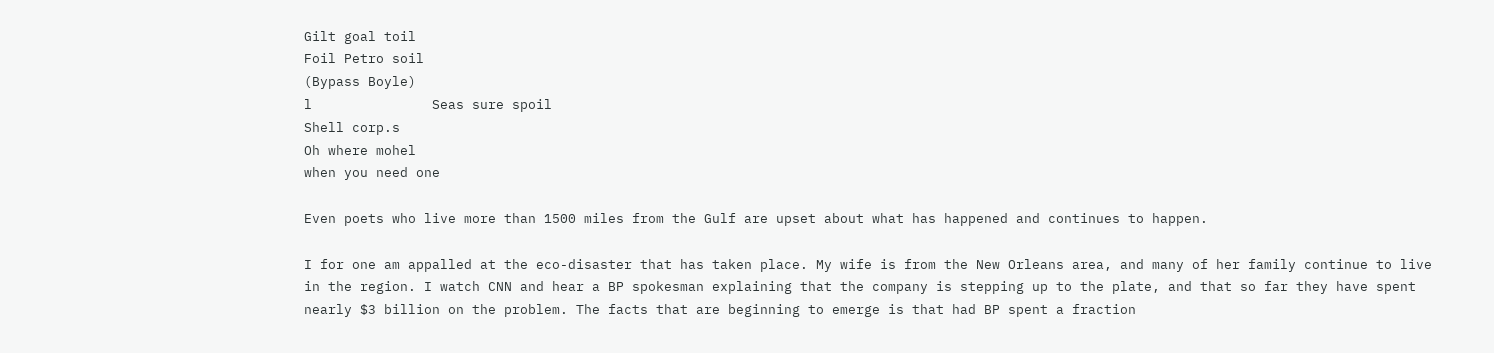Gilt goal toil
Foil Petro soil
(Bypass Boyle)
l               Seas sure spoil
Shell corp.s
Oh where mohel
when you need one

Even poets who live more than 1500 miles from the Gulf are upset about what has happened and continues to happen.

I for one am appalled at the eco-disaster that has taken place. My wife is from the New Orleans area, and many of her family continue to live in the region. I watch CNN and hear a BP spokesman explaining that the company is stepping up to the plate, and that so far they have spent nearly $3 billion on the problem. The facts that are beginning to emerge is that had BP spent a fraction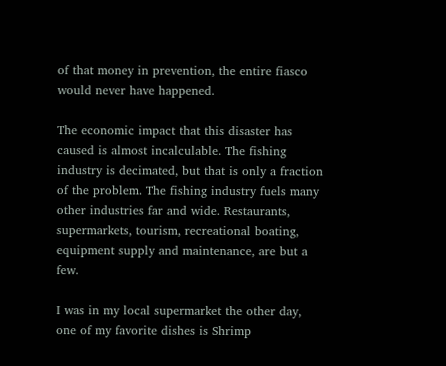of that money in prevention, the entire fiasco would never have happened.

The economic impact that this disaster has caused is almost incalculable. The fishing industry is decimated, but that is only a fraction of the problem. The fishing industry fuels many other industries far and wide. Restaurants, supermarkets, tourism, recreational boating, equipment supply and maintenance, are but a few.

I was in my local supermarket the other day, one of my favorite dishes is Shrimp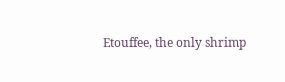Etouffee, the only shrimp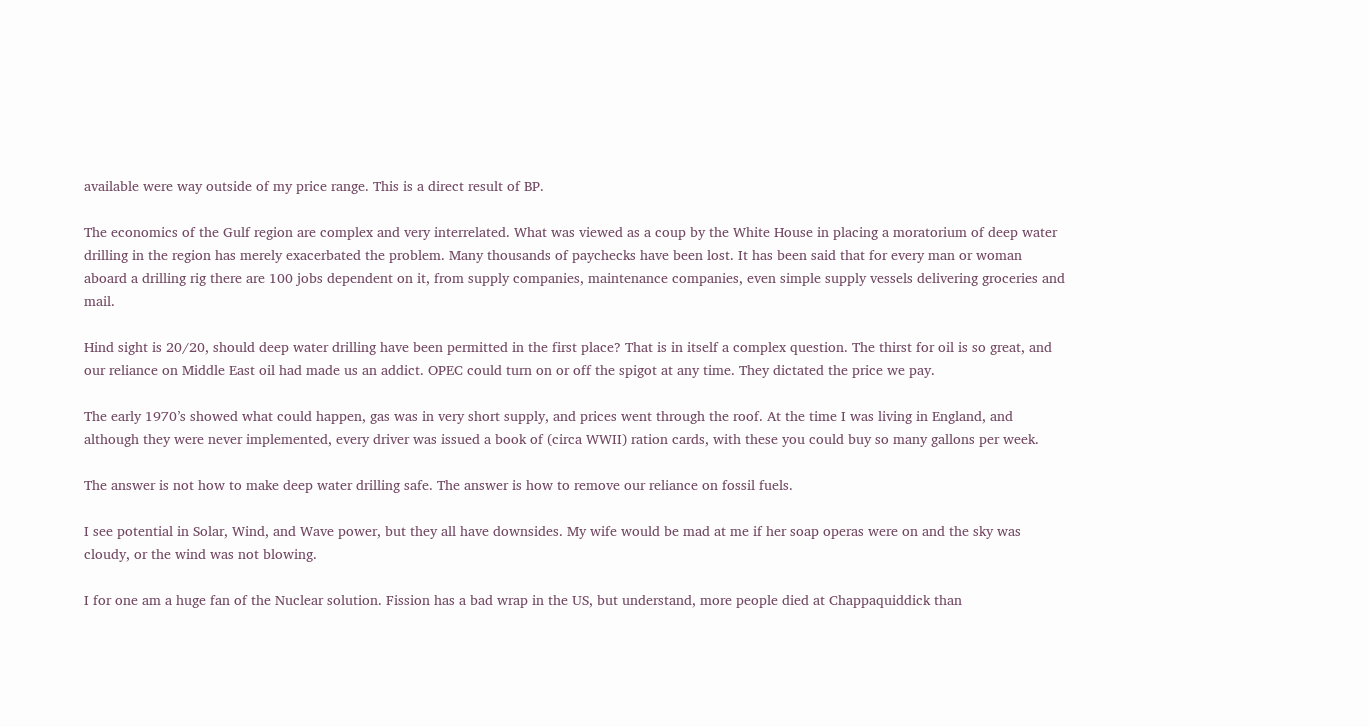available were way outside of my price range. This is a direct result of BP.

The economics of the Gulf region are complex and very interrelated. What was viewed as a coup by the White House in placing a moratorium of deep water drilling in the region has merely exacerbated the problem. Many thousands of paychecks have been lost. It has been said that for every man or woman aboard a drilling rig there are 100 jobs dependent on it, from supply companies, maintenance companies, even simple supply vessels delivering groceries and mail.

Hind sight is 20/20, should deep water drilling have been permitted in the first place? That is in itself a complex question. The thirst for oil is so great, and our reliance on Middle East oil had made us an addict. OPEC could turn on or off the spigot at any time. They dictated the price we pay.

The early 1970’s showed what could happen, gas was in very short supply, and prices went through the roof. At the time I was living in England, and although they were never implemented, every driver was issued a book of (circa WWII) ration cards, with these you could buy so many gallons per week.

The answer is not how to make deep water drilling safe. The answer is how to remove our reliance on fossil fuels.

I see potential in Solar, Wind, and Wave power, but they all have downsides. My wife would be mad at me if her soap operas were on and the sky was cloudy, or the wind was not blowing.

I for one am a huge fan of the Nuclear solution. Fission has a bad wrap in the US, but understand, more people died at Chappaquiddick than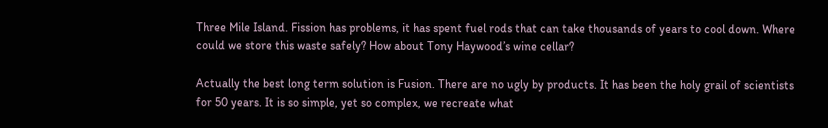Three Mile Island. Fission has problems, it has spent fuel rods that can take thousands of years to cool down. Where could we store this waste safely? How about Tony Haywood’s wine cellar?

Actually the best long term solution is Fusion. There are no ugly by products. It has been the holy grail of scientists for 50 years. It is so simple, yet so complex, we recreate what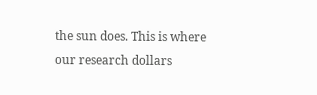the sun does. This is where our research dollars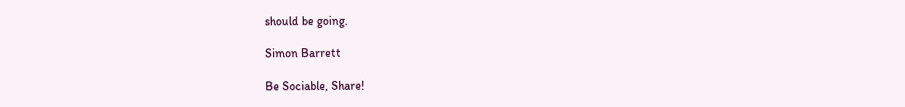should be going.

Simon Barrett

Be Sociable, Share!